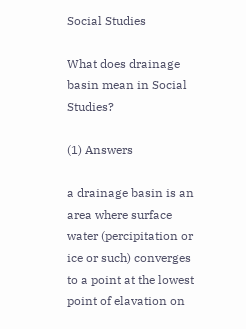Social Studies

What does drainage basin mean in Social Studies?

(1) Answers

a drainage basin is an area where surface water (percipitation or ice or such) converges to a point at the lowest point of elavation on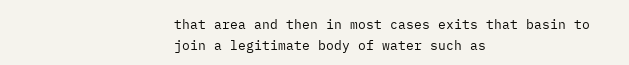that area and then in most cases exits that basin to join a legitimate body of water such as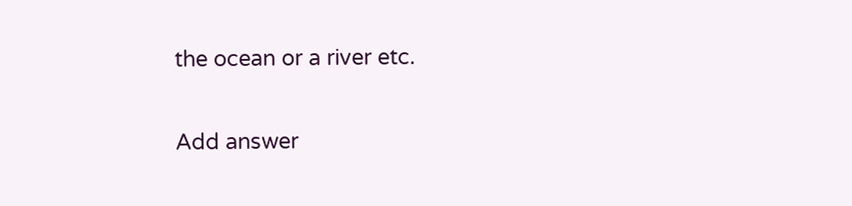the ocean or a river etc.

Add answer